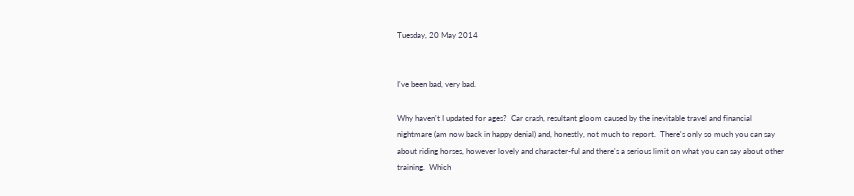Tuesday, 20 May 2014


I've been bad, very bad.

Why haven't I updated for ages?  Car crash, resultant gloom caused by the inevitable travel and financial nightmare (am now back in happy denial) and, honestly, not much to report.  There's only so much you can say about riding horses, however lovely and character-ful and there's a serious limit on what you can say about other training.  Which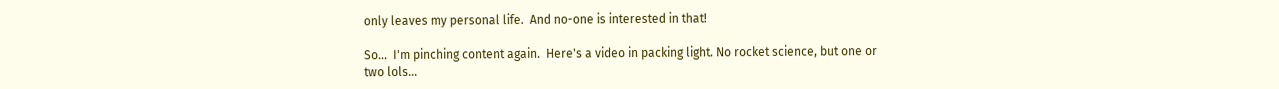only leaves my personal life.  And no-one is interested in that!

So...  I'm pinching content again.  Here's a video in packing light. No rocket science, but one or two lols...